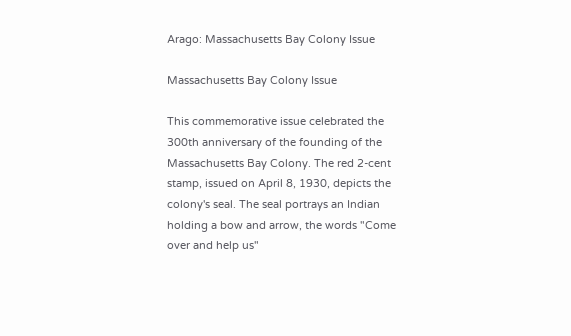Arago: Massachusetts Bay Colony Issue

Massachusetts Bay Colony Issue

This commemorative issue celebrated the 300th anniversary of the founding of the Massachusetts Bay Colony. The red 2-cent stamp, issued on April 8, 1930, depicts the colony's seal. The seal portrays an Indian holding a bow and arrow, the words "Come over and help us"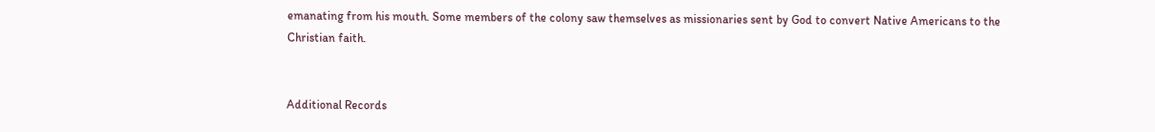emanating from his mouth. Some members of the colony saw themselves as missionaries sent by God to convert Native Americans to the Christian faith.


Additional Records